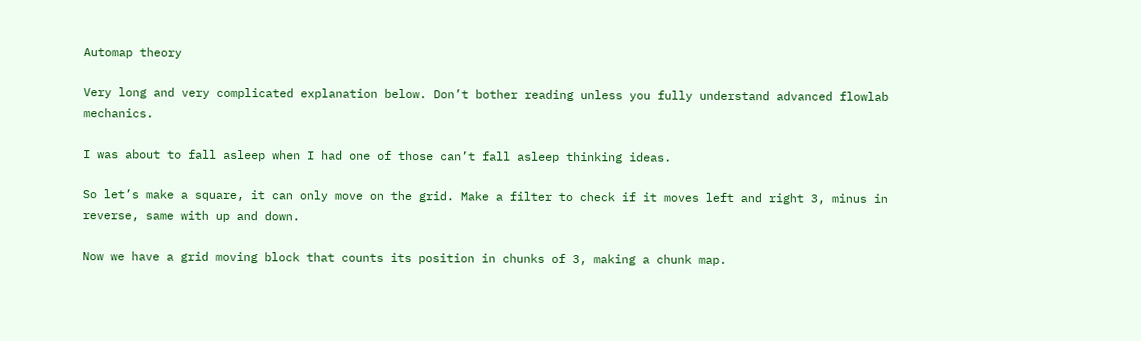Automap theory

Very long and very complicated explanation below. Don’t bother reading unless you fully understand advanced flowlab mechanics.

I was about to fall asleep when I had one of those can’t fall asleep thinking ideas.

So let’s make a square, it can only move on the grid. Make a filter to check if it moves left and right 3, minus in reverse, same with up and down.

Now we have a grid moving block that counts its position in chunks of 3, making a chunk map.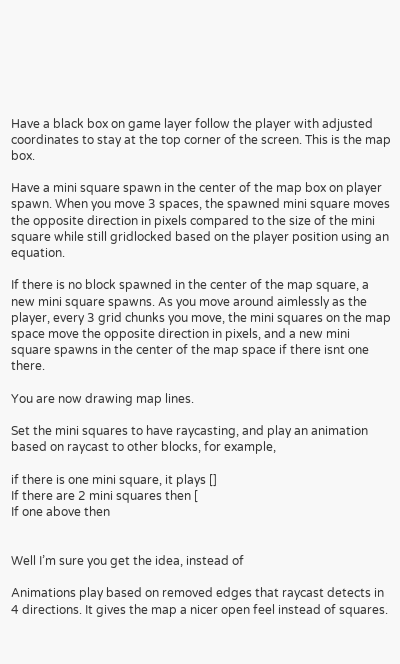Have a black box on game layer follow the player with adjusted coordinates to stay at the top corner of the screen. This is the map box.

Have a mini square spawn in the center of the map box on player spawn. When you move 3 spaces, the spawned mini square moves the opposite direction in pixels compared to the size of the mini square while still gridlocked based on the player position using an equation.

If there is no block spawned in the center of the map square, a new mini square spawns. As you move around aimlessly as the player, every 3 grid chunks you move, the mini squares on the map space move the opposite direction in pixels, and a new mini square spawns in the center of the map space if there isnt one there.

You are now drawing map lines.

Set the mini squares to have raycasting, and play an animation based on raycast to other blocks, for example,

if there is one mini square, it plays []
If there are 2 mini squares then [
If one above then


Well I’m sure you get the idea, instead of

Animations play based on removed edges that raycast detects in 4 directions. It gives the map a nicer open feel instead of squares.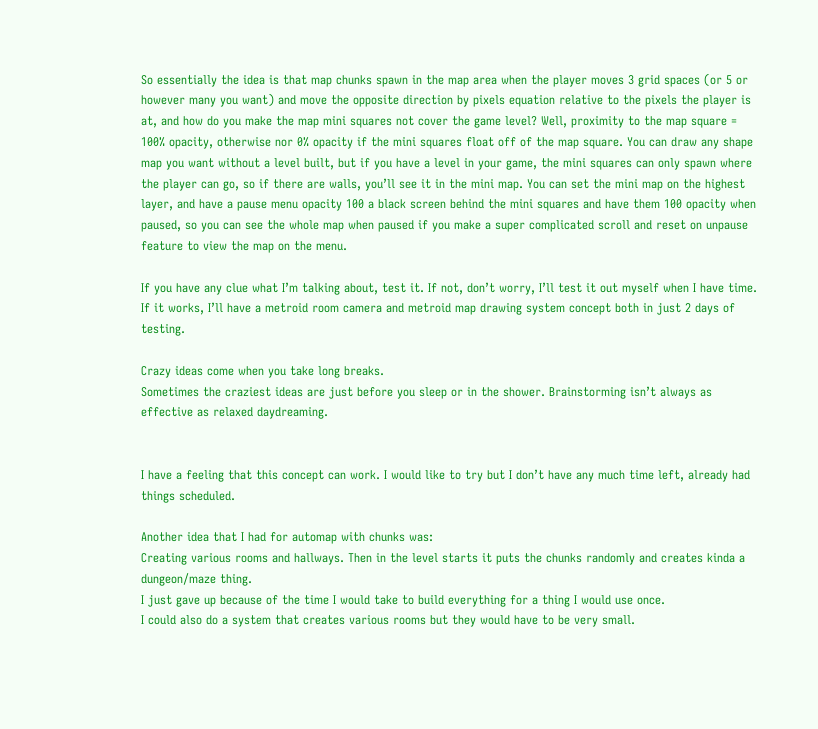So essentially the idea is that map chunks spawn in the map area when the player moves 3 grid spaces (or 5 or however many you want) and move the opposite direction by pixels equation relative to the pixels the player is at, and how do you make the map mini squares not cover the game level? Well, proximity to the map square = 100% opacity, otherwise nor 0% opacity if the mini squares float off of the map square. You can draw any shape map you want without a level built, but if you have a level in your game, the mini squares can only spawn where the player can go, so if there are walls, you’ll see it in the mini map. You can set the mini map on the highest layer, and have a pause menu opacity 100 a black screen behind the mini squares and have them 100 opacity when paused, so you can see the whole map when paused if you make a super complicated scroll and reset on unpause feature to view the map on the menu.

If you have any clue what I’m talking about, test it. If not, don’t worry, I’ll test it out myself when I have time. If it works, I’ll have a metroid room camera and metroid map drawing system concept both in just 2 days of testing.

Crazy ideas come when you take long breaks.
Sometimes the craziest ideas are just before you sleep or in the shower. Brainstorming isn’t always as effective as relaxed daydreaming.


I have a feeling that this concept can work. I would like to try but I don’t have any much time left, already had things scheduled.

Another idea that I had for automap with chunks was:
Creating various rooms and hallways. Then in the level starts it puts the chunks randomly and creates kinda a dungeon/maze thing.
I just gave up because of the time I would take to build everything for a thing I would use once.
I could also do a system that creates various rooms but they would have to be very small.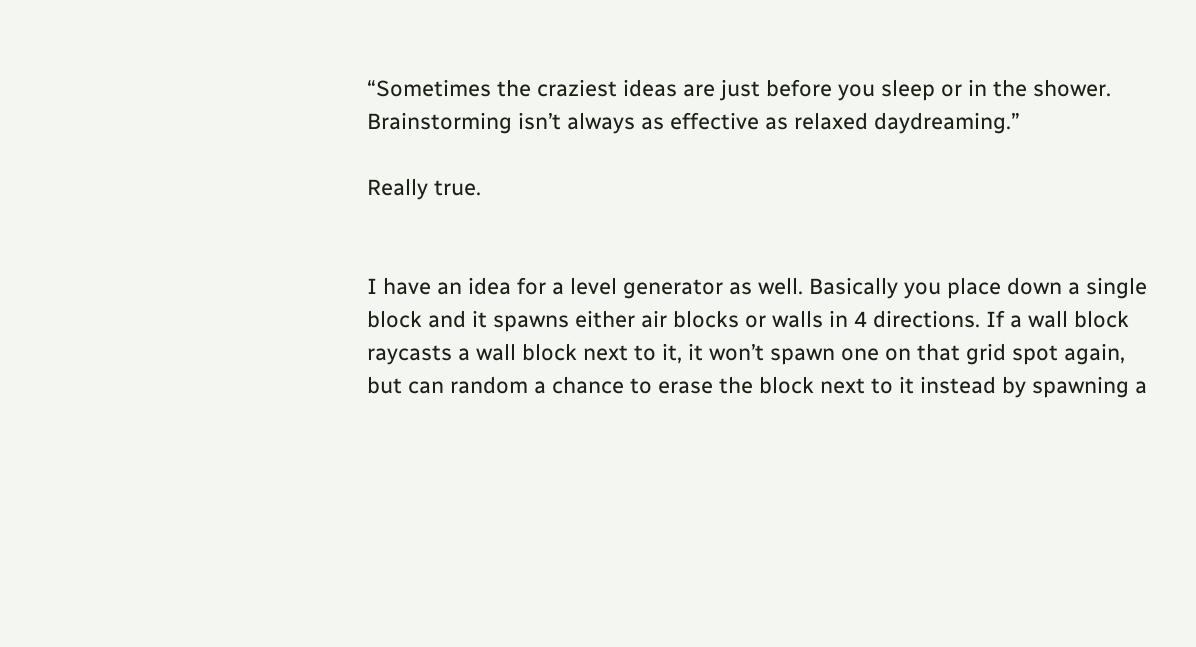“Sometimes the craziest ideas are just before you sleep or in the shower. Brainstorming isn’t always as effective as relaxed daydreaming.”

Really true.


I have an idea for a level generator as well. Basically you place down a single block and it spawns either air blocks or walls in 4 directions. If a wall block raycasts a wall block next to it, it won’t spawn one on that grid spot again, but can random a chance to erase the block next to it instead by spawning a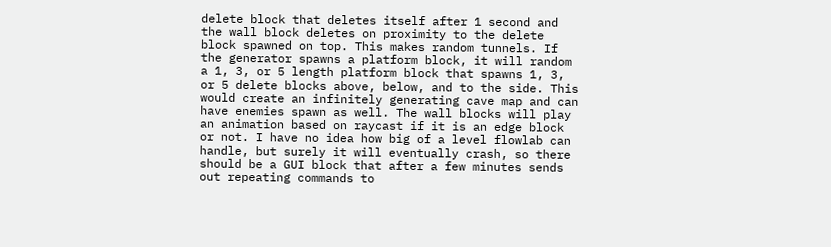delete block that deletes itself after 1 second and the wall block deletes on proximity to the delete block spawned on top. This makes random tunnels. If the generator spawns a platform block, it will random a 1, 3, or 5 length platform block that spawns 1, 3, or 5 delete blocks above, below, and to the side. This would create an infinitely generating cave map and can have enemies spawn as well. The wall blocks will play an animation based on raycast if it is an edge block or not. I have no idea how big of a level flowlab can handle, but surely it will eventually crash, so there should be a GUI block that after a few minutes sends out repeating commands to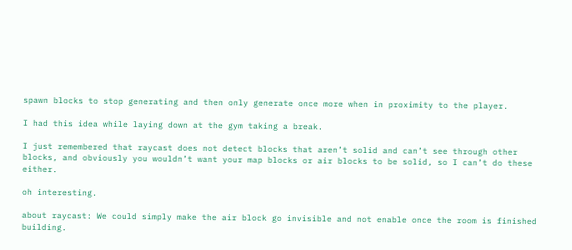spawn blocks to stop generating and then only generate once more when in proximity to the player.

I had this idea while laying down at the gym taking a break.

I just remembered that raycast does not detect blocks that aren’t solid and can’t see through other blocks, and obviously you wouldn’t want your map blocks or air blocks to be solid, so I can’t do these either.

oh interesting.

about raycast: We could simply make the air block go invisible and not enable once the room is finished building.